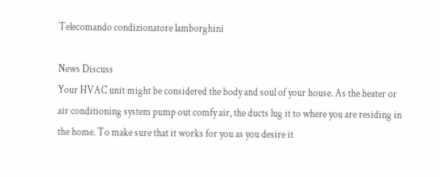Telecomando condizionatore lamborghini

News Discuss
Your HVAC unit might be considered the body and soul of your house. As the heater or air conditioning system pump out comfy air, the ducts lug it to where you are residing in the home. To make sure that it works for you as you desire it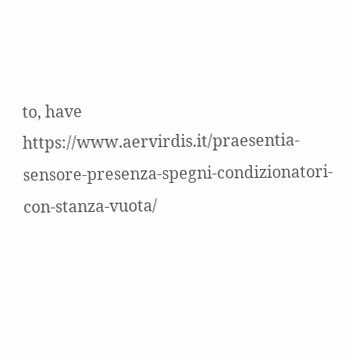to, have https://www.aervirdis.it/praesentia-sensore-presenza-spegni-condizionatori-con-stanza-vuota/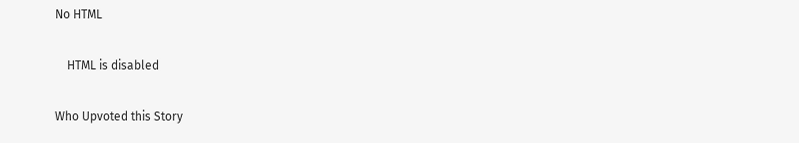No HTML

    HTML is disabled

Who Upvoted this Story